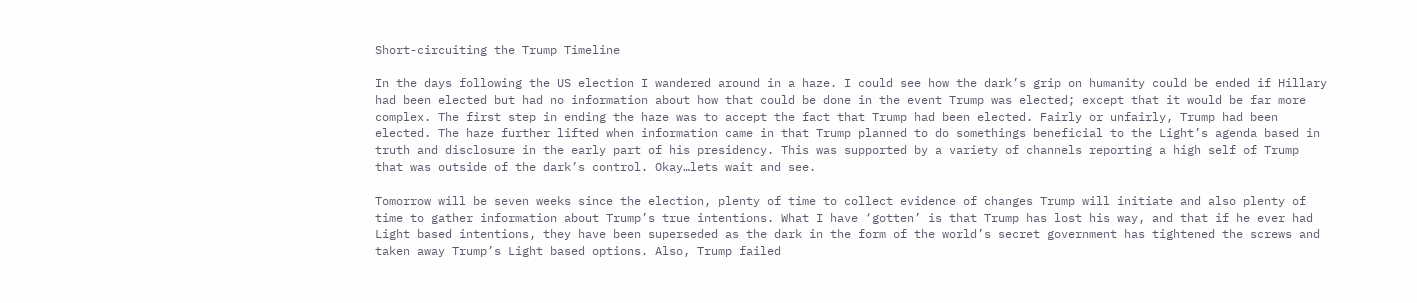Short-circuiting the Trump Timeline

In the days following the US election I wandered around in a haze. I could see how the dark’s grip on humanity could be ended if Hillary had been elected but had no information about how that could be done in the event Trump was elected; except that it would be far more complex. The first step in ending the haze was to accept the fact that Trump had been elected. Fairly or unfairly, Trump had been elected. The haze further lifted when information came in that Trump planned to do somethings beneficial to the Light’s agenda based in truth and disclosure in the early part of his presidency. This was supported by a variety of channels reporting a high self of Trump that was outside of the dark’s control. Okay…lets wait and see.

Tomorrow will be seven weeks since the election, plenty of time to collect evidence of changes Trump will initiate and also plenty of time to gather information about Trump’s true intentions. What I have ‘gotten’ is that Trump has lost his way, and that if he ever had Light based intentions, they have been superseded as the dark in the form of the world’s secret government has tightened the screws and taken away Trump’s Light based options. Also, Trump failed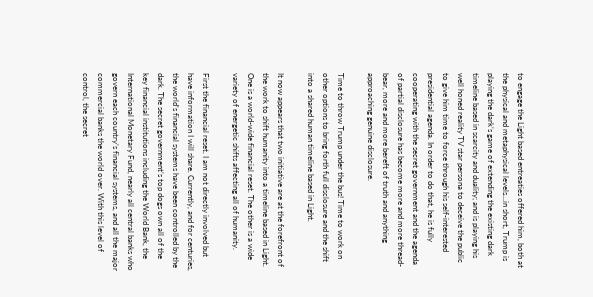to engage the Light based entreaties offered him, both at the physical and metaphysical levels…in short, Trump is playing the dark’s game of extending the existing dark timeline based in scarcity and duality; and is playing his well honed reality TV star persona to deceive the public to give him time to force through his self-interested presidential agenda. In order to do that, he is fully cooperating with the secret government and the agenda of partial disclosure has become more and more thread-bear, more and more bereft of truth and anything approaching genuine disclosure.

Time to throw Trump under the bus! Time to work on other options to bring forth full disclosure and the shift into a shared human timeline based in Light.

It now appears that two initiative are at the forefront of the work to shift humanity into a timeline based in Light. One is a world-wide financial reset. The other is a wide variety of energetic shifts affecting all of humanity.

First the financial reset. I am not directly involved but have information I will share. Currently, and for centuries, the world’s financial systems have been controlled by the dark. The secret government’s top dogs own all of the key financial institutions including the World Bank, the International Monetary Fund, nearly all central banks who govern each country’s financial systems, and all the major commercial banks the world over. With this level of control, the secret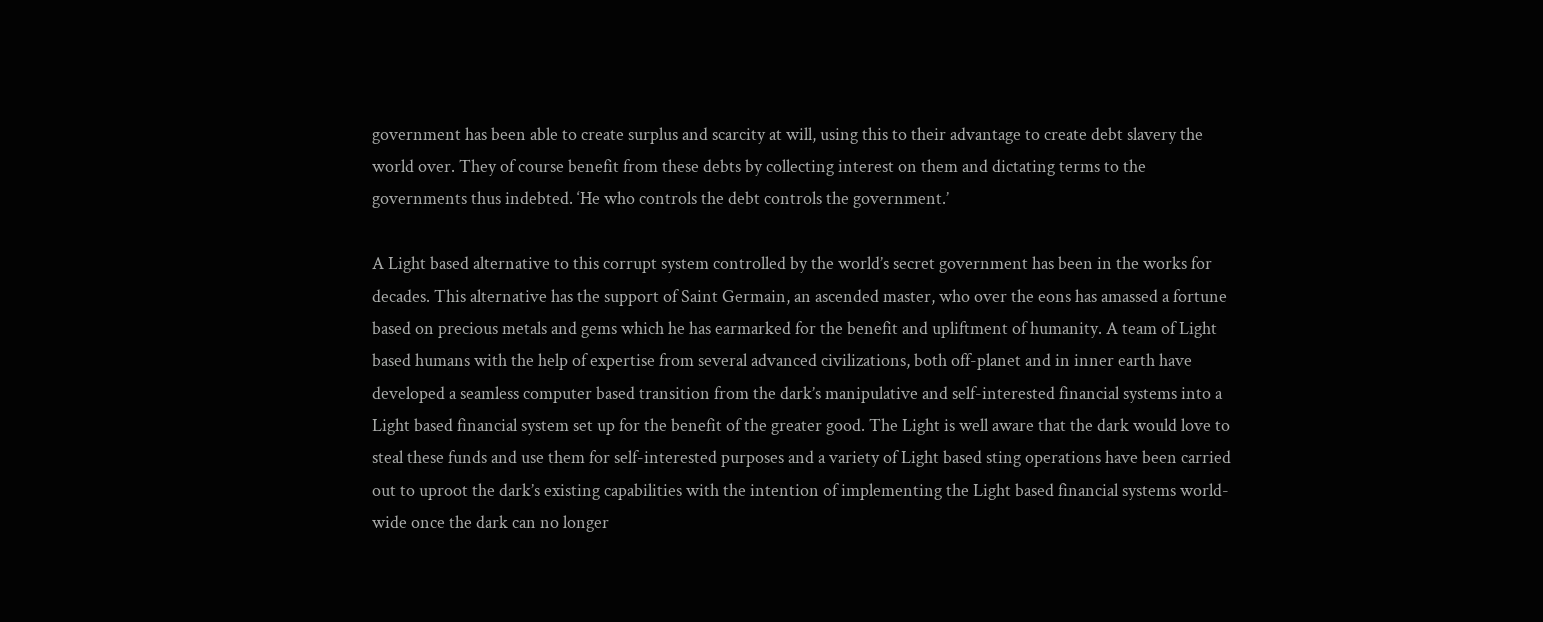government has been able to create surplus and scarcity at will, using this to their advantage to create debt slavery the world over. They of course benefit from these debts by collecting interest on them and dictating terms to the governments thus indebted. ‘He who controls the debt controls the government.’

A Light based alternative to this corrupt system controlled by the world’s secret government has been in the works for decades. This alternative has the support of Saint Germain, an ascended master, who over the eons has amassed a fortune based on precious metals and gems which he has earmarked for the benefit and upliftment of humanity. A team of Light based humans with the help of expertise from several advanced civilizations, both off-planet and in inner earth have developed a seamless computer based transition from the dark’s manipulative and self-interested financial systems into a Light based financial system set up for the benefit of the greater good. The Light is well aware that the dark would love to steal these funds and use them for self-interested purposes and a variety of Light based sting operations have been carried out to uproot the dark’s existing capabilities with the intention of implementing the Light based financial systems world-wide once the dark can no longer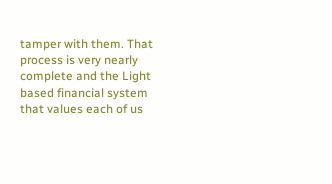tamper with them. That process is very nearly complete and the Light based financial system that values each of us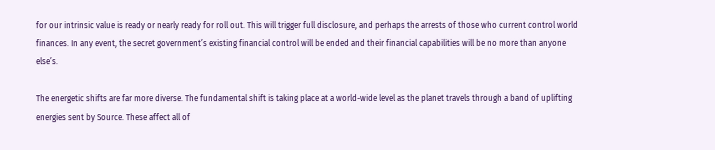for our intrinsic value is ready or nearly ready for roll out. This will trigger full disclosure, and perhaps the arrests of those who current control world finances. In any event, the secret government’s existing financial control will be ended and their financial capabilities will be no more than anyone else’s.

The energetic shifts are far more diverse. The fundamental shift is taking place at a world-wide level as the planet travels through a band of uplifting energies sent by Source. These affect all of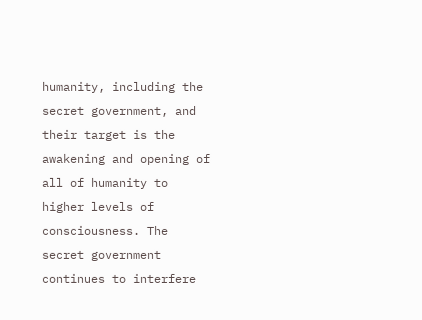humanity, including the secret government, and their target is the awakening and opening of all of humanity to higher levels of consciousness. The secret government continues to interfere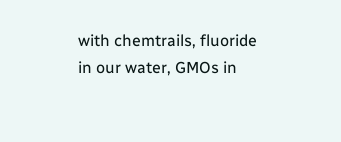with chemtrails, fluoride in our water, GMOs in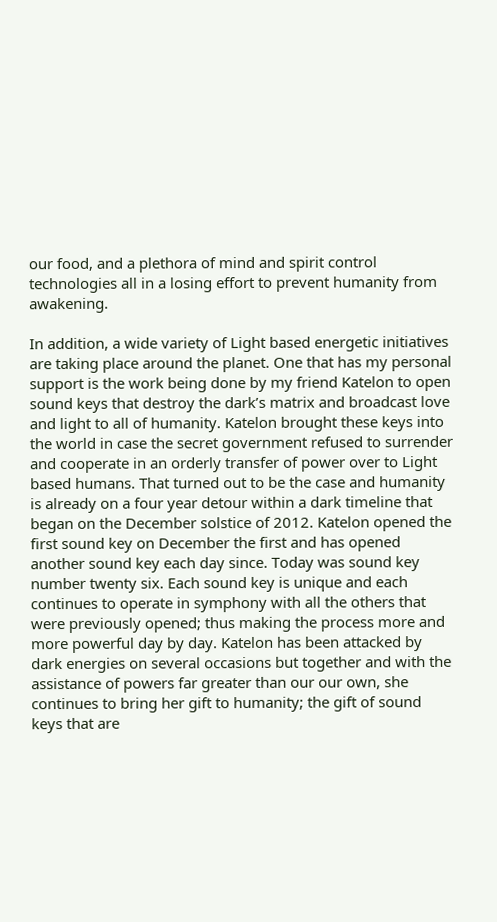our food, and a plethora of mind and spirit control technologies all in a losing effort to prevent humanity from awakening.

In addition, a wide variety of Light based energetic initiatives are taking place around the planet. One that has my personal support is the work being done by my friend Katelon to open sound keys that destroy the dark’s matrix and broadcast love and light to all of humanity. Katelon brought these keys into the world in case the secret government refused to surrender and cooperate in an orderly transfer of power over to Light based humans. That turned out to be the case and humanity is already on a four year detour within a dark timeline that began on the December solstice of 2012. Katelon opened the first sound key on December the first and has opened another sound key each day since. Today was sound key number twenty six. Each sound key is unique and each continues to operate in symphony with all the others that were previously opened; thus making the process more and more powerful day by day. Katelon has been attacked by dark energies on several occasions but together and with the assistance of powers far greater than our our own, she continues to bring her gift to humanity; the gift of sound keys that are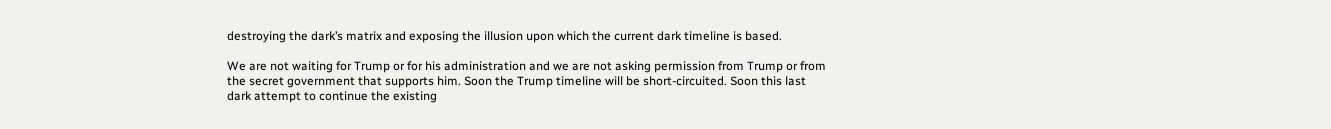destroying the dark’s matrix and exposing the illusion upon which the current dark timeline is based.

We are not waiting for Trump or for his administration and we are not asking permission from Trump or from the secret government that supports him. Soon the Trump timeline will be short-circuited. Soon this last dark attempt to continue the existing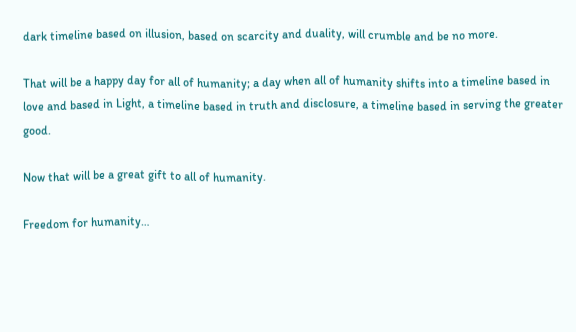dark timeline based on illusion, based on scarcity and duality, will crumble and be no more.

That will be a happy day for all of humanity; a day when all of humanity shifts into a timeline based in love and based in Light, a timeline based in truth and disclosure, a timeline based in serving the greater good.

Now that will be a great gift to all of humanity.

Freedom for humanity…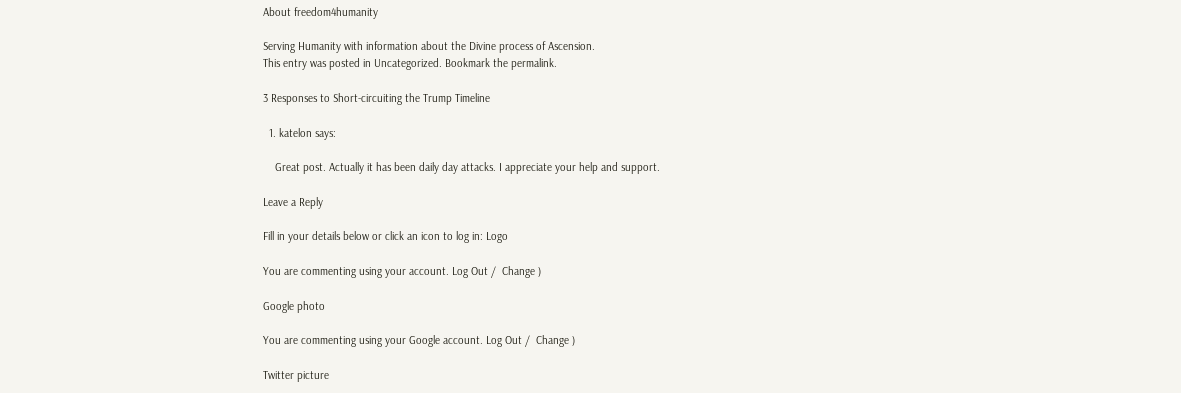About freedom4humanity

Serving Humanity with information about the Divine process of Ascension.
This entry was posted in Uncategorized. Bookmark the permalink.

3 Responses to Short-circuiting the Trump Timeline

  1. katelon says:

    Great post. Actually it has been daily day attacks. I appreciate your help and support.

Leave a Reply

Fill in your details below or click an icon to log in: Logo

You are commenting using your account. Log Out /  Change )

Google photo

You are commenting using your Google account. Log Out /  Change )

Twitter picture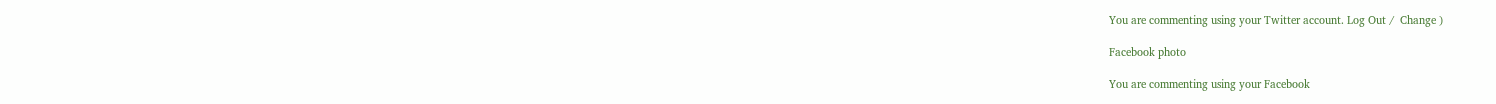You are commenting using your Twitter account. Log Out /  Change )

Facebook photo

You are commenting using your Facebook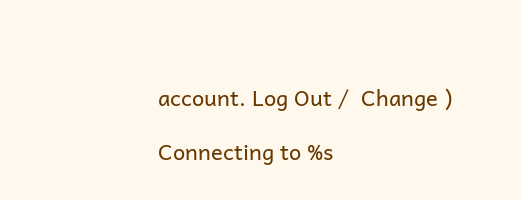account. Log Out /  Change )

Connecting to %s